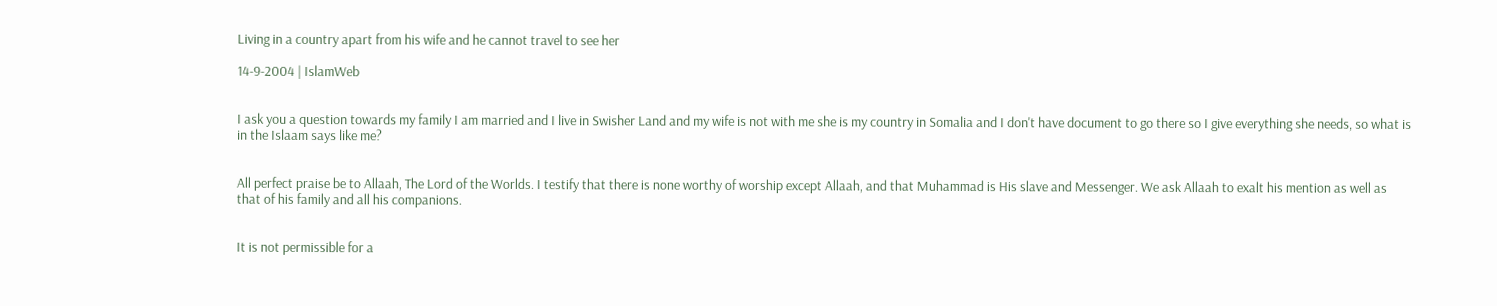Living in a country apart from his wife and he cannot travel to see her

14-9-2004 | IslamWeb


I ask you a question towards my family I am married and I live in Swisher Land and my wife is not with me she is my country in Somalia and I don't have document to go there so I give everything she needs, so what is in the Islaam says like me?


All perfect praise be to Allaah, The Lord of the Worlds. I testify that there is none worthy of worship except Allaah, and that Muhammad is His slave and Messenger. We ask Allaah to exalt his mention as well as that of his family and all his companions.


It is not permissible for a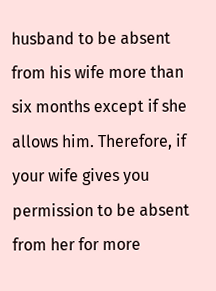husband to be absent from his wife more than six months except if she allows him. Therefore, if your wife gives you permission to be absent from her for more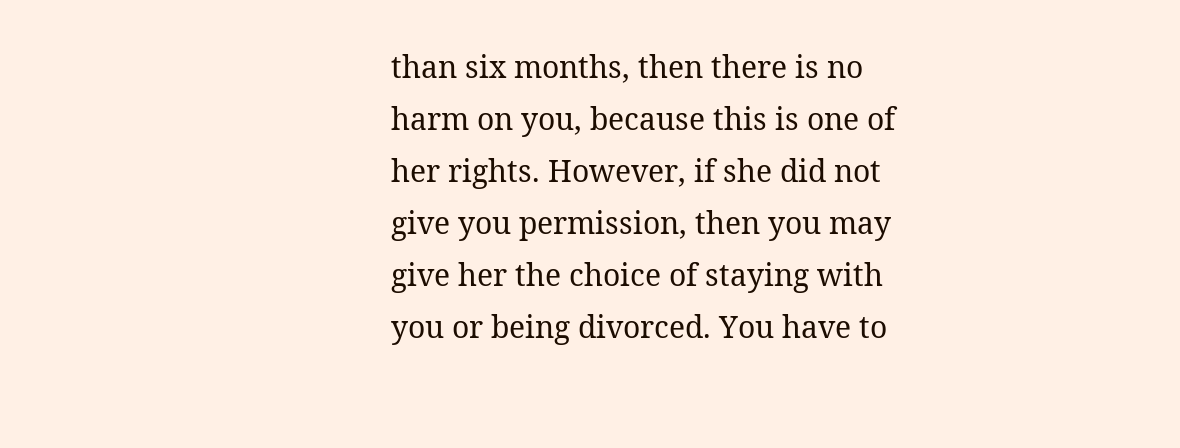than six months, then there is no harm on you, because this is one of her rights. However, if she did not give you permission, then you may give her the choice of staying with you or being divorced. You have to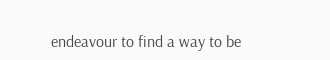endeavour to find a way to be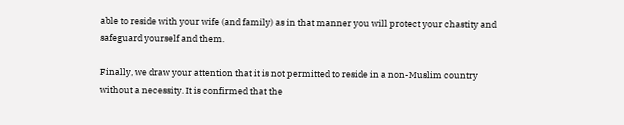able to reside with your wife (and family) as in that manner you will protect your chastity and safeguard yourself and them.

Finally, we draw your attention that it is not permitted to reside in a non-Muslim country without a necessity. It is confirmed that the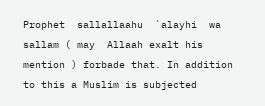Prophet  sallallaahu  `alayhi  wa  sallam ( may  Allaah exalt his mention ) forbade that. In addition to this a Muslim is subjected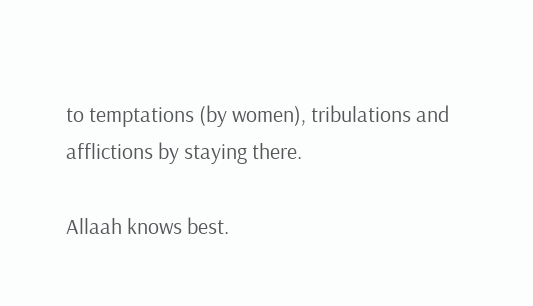to temptations (by women), tribulations and afflictions by staying there.

Allaah knows best.